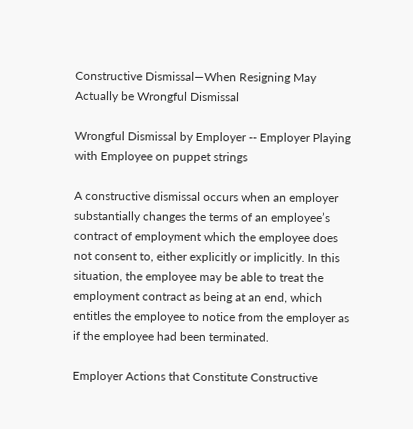Constructive Dismissal—When Resigning May Actually be Wrongful Dismissal

Wrongful Dismissal by Employer -- Employer Playing with Employee on puppet strings

A constructive dismissal occurs when an employer substantially changes the terms of an employee’s contract of employment which the employee does not consent to, either explicitly or implicitly. In this situation, the employee may be able to treat the employment contract as being at an end, which entitles the employee to notice from the employer as if the employee had been terminated.

Employer Actions that Constitute Constructive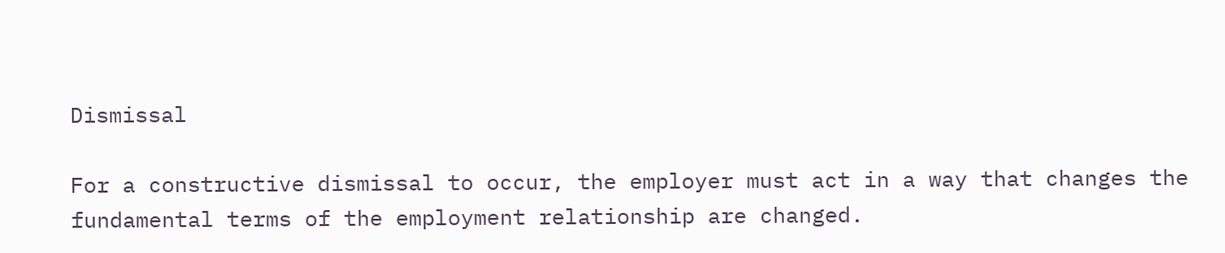Dismissal

For a constructive dismissal to occur, the employer must act in a way that changes the fundamental terms of the employment relationship are changed.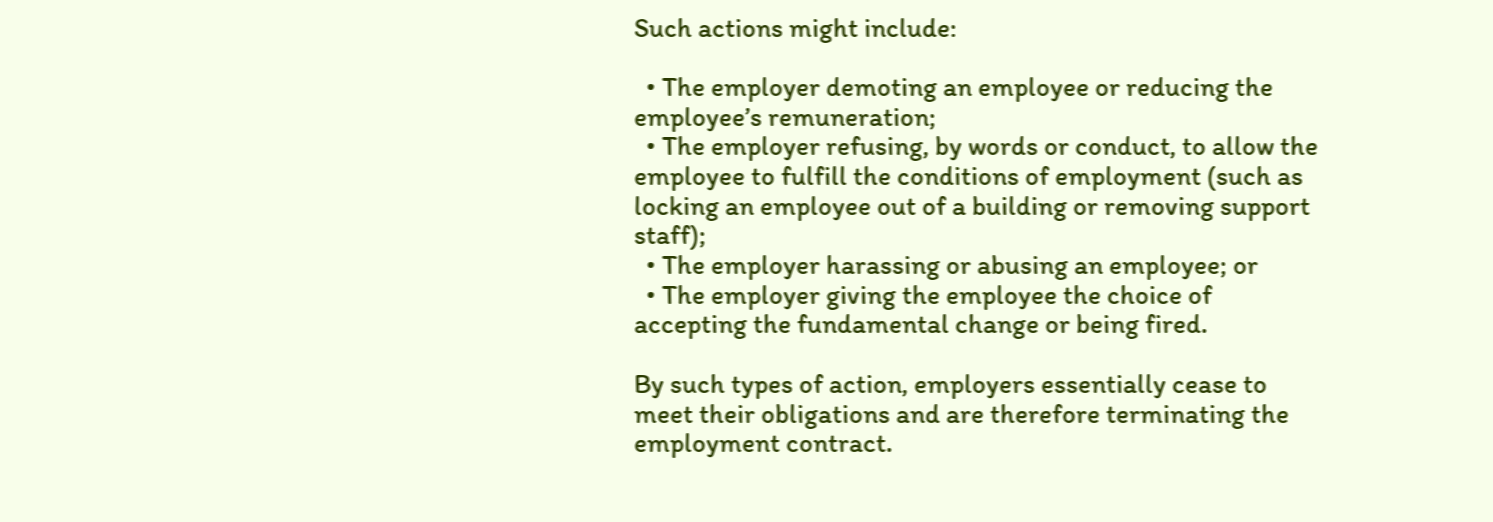Such actions might include:

  • The employer demoting an employee or reducing the employee’s remuneration;
  • The employer refusing, by words or conduct, to allow the employee to fulfill the conditions of employment (such as locking an employee out of a building or removing support staff);
  • The employer harassing or abusing an employee; or
  • The employer giving the employee the choice of accepting the fundamental change or being fired.

By such types of action, employers essentially cease to meet their obligations and are therefore terminating the employment contract.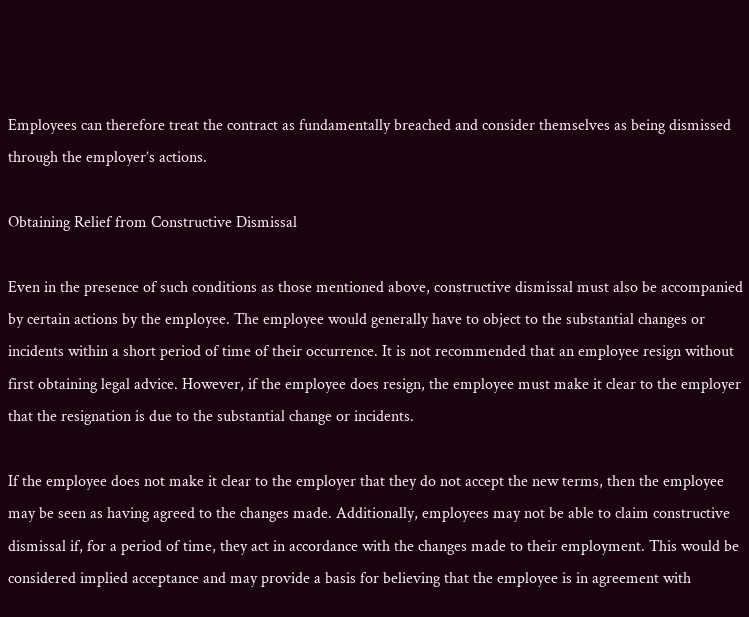Employees can therefore treat the contract as fundamentally breached and consider themselves as being dismissed through the employer’s actions.

Obtaining Relief from Constructive Dismissal

Even in the presence of such conditions as those mentioned above, constructive dismissal must also be accompanied by certain actions by the employee. The employee would generally have to object to the substantial changes or incidents within a short period of time of their occurrence. It is not recommended that an employee resign without first obtaining legal advice. However, if the employee does resign, the employee must make it clear to the employer that the resignation is due to the substantial change or incidents.

If the employee does not make it clear to the employer that they do not accept the new terms, then the employee may be seen as having agreed to the changes made. Additionally, employees may not be able to claim constructive dismissal if, for a period of time, they act in accordance with the changes made to their employment. This would be considered implied acceptance and may provide a basis for believing that the employee is in agreement with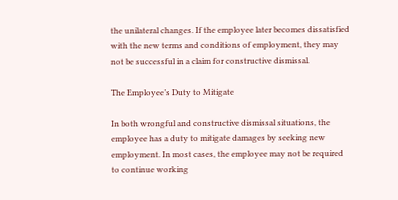the unilateral changes. If the employee later becomes dissatisfied with the new terms and conditions of employment, they may not be successful in a claim for constructive dismissal.

The Employee’s Duty to Mitigate

In both wrongful and constructive dismissal situations, the employee has a duty to mitigate damages by seeking new employment. In most cases, the employee may not be required to continue working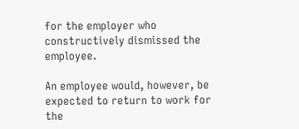for the employer who constructively dismissed the employee.

An employee would, however, be expected to return to work for the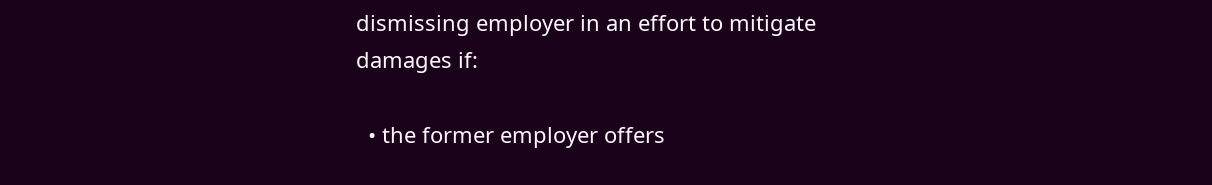dismissing employer in an effort to mitigate damages if:

  • the former employer offers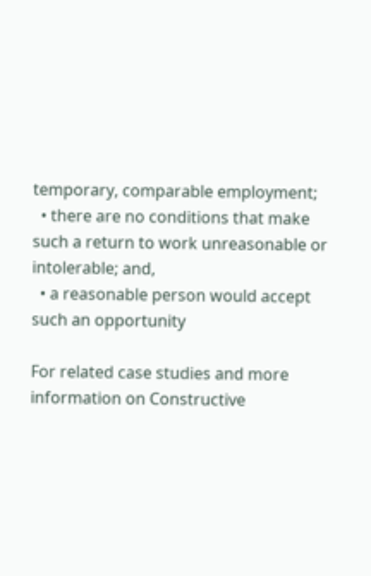temporary, comparable employment;
  • there are no conditions that make such a return to work unreasonable or intolerable; and,
  • a reasonable person would accept such an opportunity

For related case studies and more information on Constructive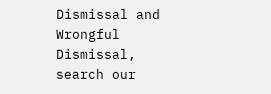Dismissal and Wrongful Dismissal, search our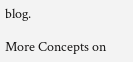blog.

More Concepts on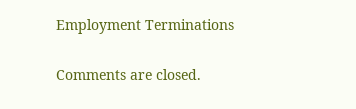Employment Terminations

Comments are closed.